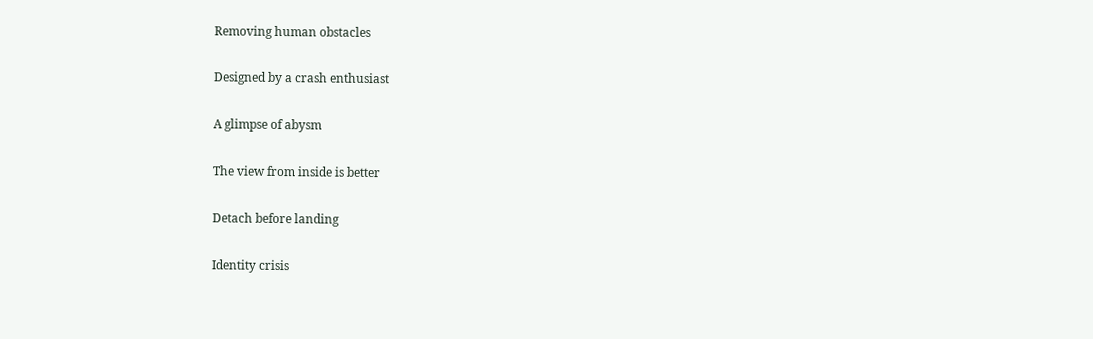Removing human obstacles

Designed by a crash enthusiast

A glimpse of abysm

The view from inside is better

Detach before landing

Identity crisis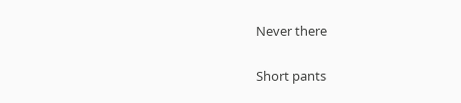Never there

Short pants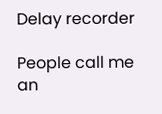Delay recorder

People call me an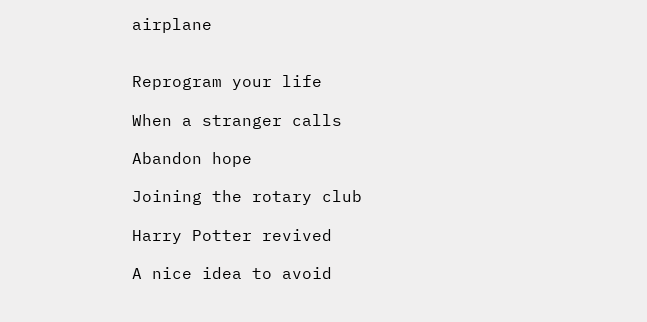airplane


Reprogram your life

When a stranger calls

Abandon hope

Joining the rotary club

Harry Potter revived

A nice idea to avoid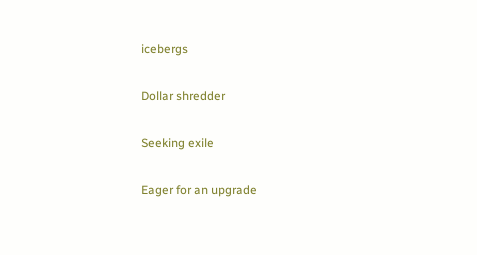icebergs

Dollar shredder

Seeking exile

Eager for an upgrade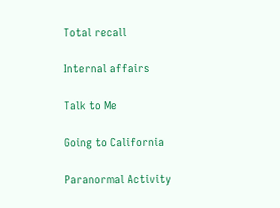Total recall

Internal affairs

Talk to Me

Going to California

Paranormal Activity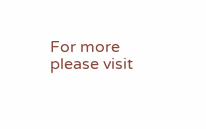For more please visit